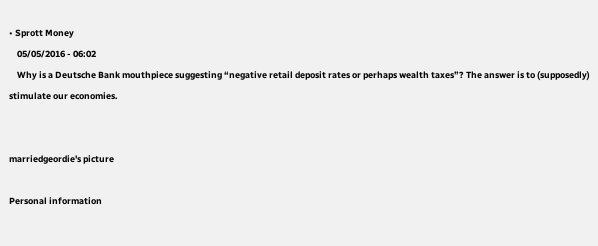• Sprott Money
    05/05/2016 - 06:02
    Why is a Deutsche Bank mouthpiece suggesting “negative retail deposit rates or perhaps wealth taxes”? The answer is to (supposedly) stimulate our economies.


marriedgeordie's picture

Personal information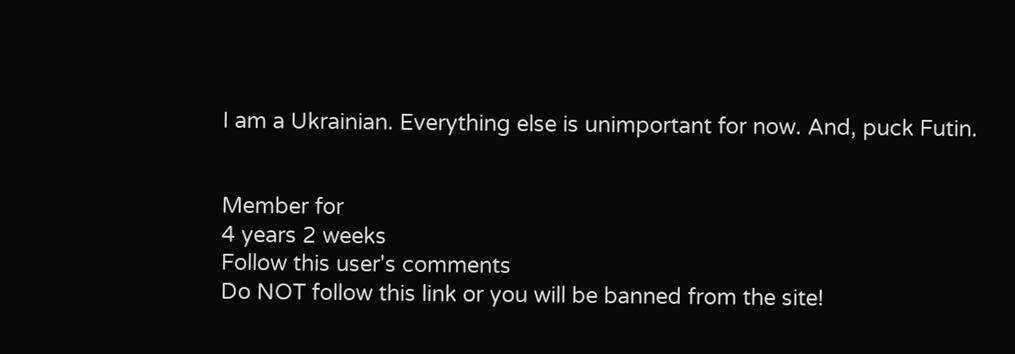I am a Ukrainian. Everything else is unimportant for now. And, puck Futin.


Member for
4 years 2 weeks
Follow this user's comments
Do NOT follow this link or you will be banned from the site!